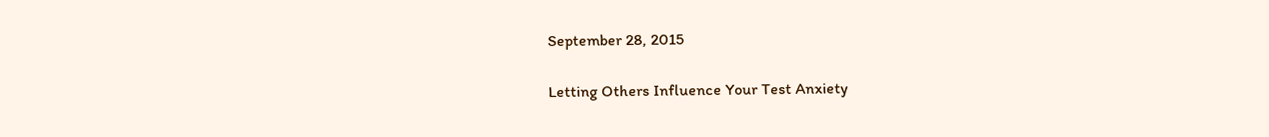September 28, 2015

Letting Others Influence Your Test Anxiety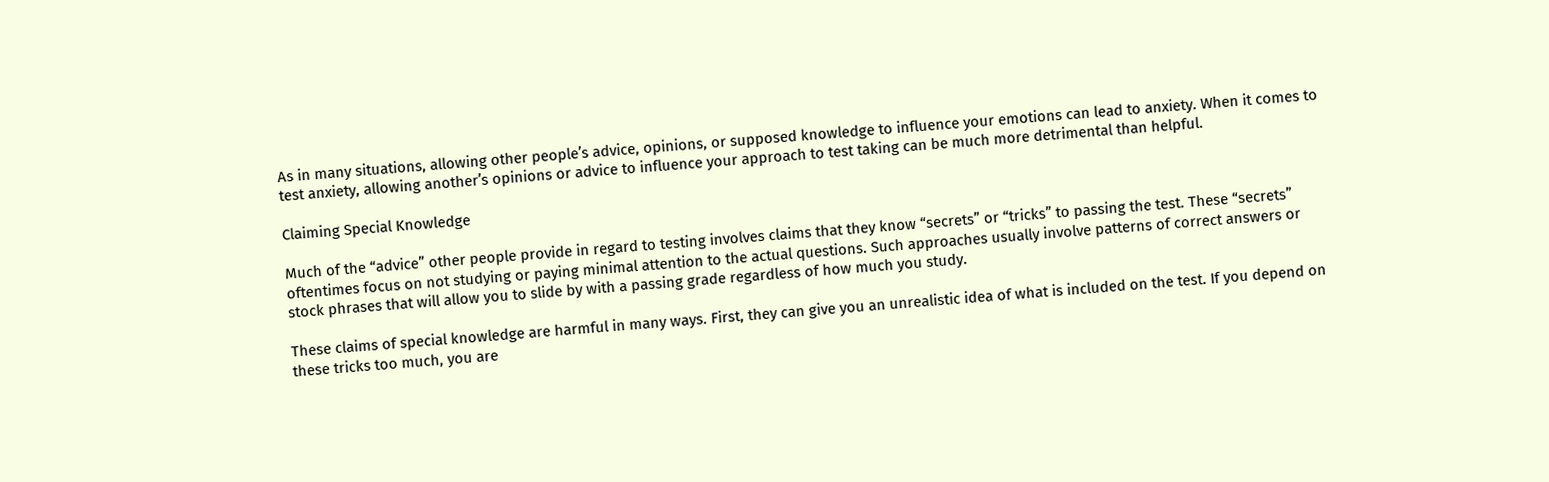As in many situations, allowing other people’s advice, opinions, or supposed knowledge to influence your emotions can lead to anxiety. When it comes to test anxiety, allowing another’s opinions or advice to influence your approach to test taking can be much more detrimental than helpful.

Claiming Special Knowledge

Much of the “advice” other people provide in regard to testing involves claims that they know “secrets” or “tricks” to passing the test. These “secrets” oftentimes focus on not studying or paying minimal attention to the actual questions. Such approaches usually involve patterns of correct answers or stock phrases that will allow you to slide by with a passing grade regardless of how much you study.

These claims of special knowledge are harmful in many ways. First, they can give you an unrealistic idea of what is included on the test. If you depend on these tricks too much, you are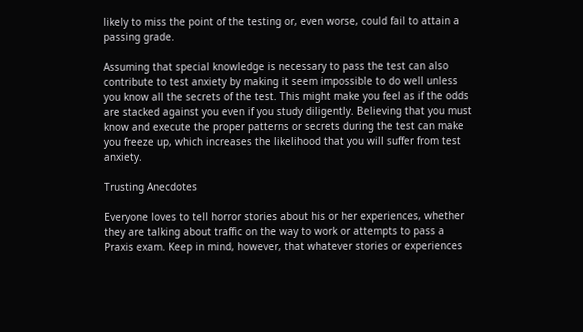likely to miss the point of the testing or, even worse, could fail to attain a passing grade.

Assuming that special knowledge is necessary to pass the test can also contribute to test anxiety by making it seem impossible to do well unless you know all the secrets of the test. This might make you feel as if the odds are stacked against you even if you study diligently. Believing that you must know and execute the proper patterns or secrets during the test can make you freeze up, which increases the likelihood that you will suffer from test anxiety.

Trusting Anecdotes

Everyone loves to tell horror stories about his or her experiences, whether they are talking about traffic on the way to work or attempts to pass a Praxis exam. Keep in mind, however, that whatever stories or experiences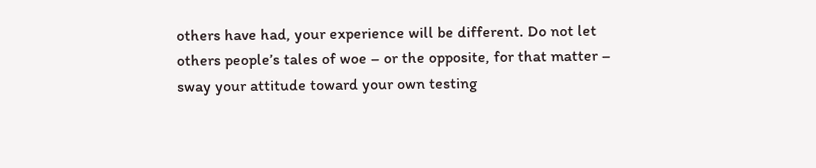others have had, your experience will be different. Do not let others people’s tales of woe – or the opposite, for that matter – sway your attitude toward your own testing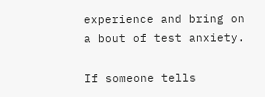experience and bring on a bout of test anxiety.

If someone tells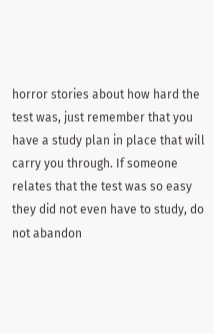horror stories about how hard the test was, just remember that you have a study plan in place that will carry you through. If someone relates that the test was so easy they did not even have to study, do not abandon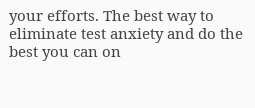your efforts. The best way to eliminate test anxiety and do the best you can on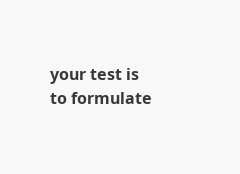your test is to formulate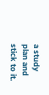a study plan and stick to it.